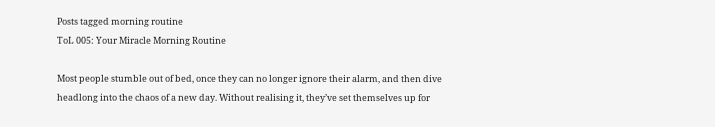Posts tagged morning routine
ToL 005: Your Miracle Morning Routine

Most people stumble out of bed, once they can no longer ignore their alarm, and then dive headlong into the chaos of a new day. Without realising it, they’ve set themselves up for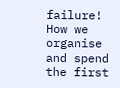failure! How we organise and spend the first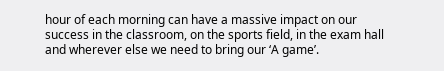hour of each morning can have a massive impact on our success in the classroom, on the sports field, in the exam hall and wherever else we need to bring our ‘A game’.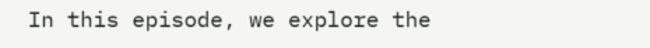In this episode, we explore the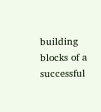building blocks of a successful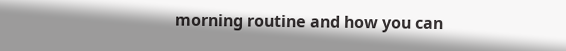morning routine and how you can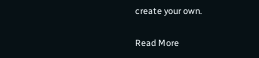create your own.

Read More